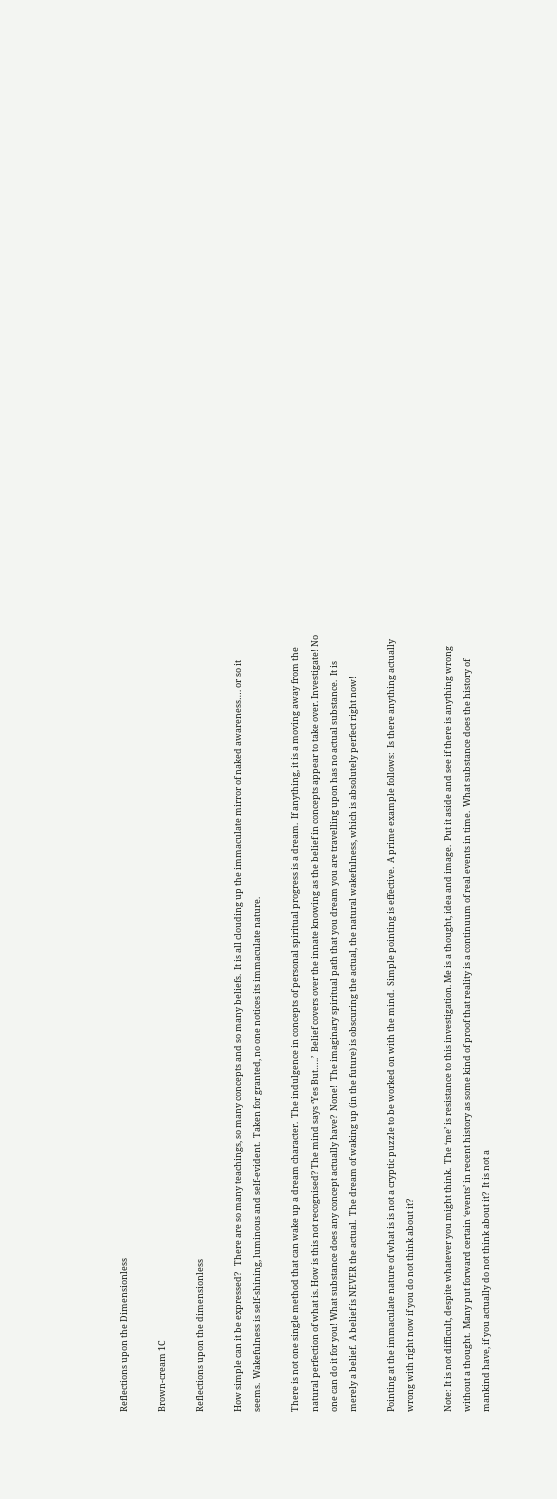Reflections upon the Dimensionless

Brown-cream 1C

Reflections upon the dimensionless

How simple can it be expressed?   There are so many teachings, so many concepts and so many beliefs.  It is all clouding up the immaculate mirror of naked awareness…. or so it seems.  Wakefulness is self-shining, luminous and self-evident.  Taken for granted, no one notices its immaculate nature.

There is not one single method that can wake up a dream character.  The indulgence in concepts of personal spiritual progress is a dream.  If anything, it is a moving away from the natural perfection of what is. How is this not recognised? The mind says ‘Yes But…..’  Belief covers over the innate knowing as the belief in concepts appear to take over. Investigate! No one can do it for you! What substance does any concept actually have?  None!  The imaginary spiritual path that you dream you are travelling upon has no actual substance.  It is merely a belief.  A belief is NEVER the actual.  The dream of waking up (in the future) is obscuring the actual, the natural wakefulness, which is absolutely perfect right now!

Pointing at the immaculate nature of what is is not a cryptic puzzle to be worked on with the mind.  Simple pointing is effective.  A prime example follows:  Is there anything actually wrong with right now if you do not think about it?

Note: It is not difficult, despite whatever you might think.  The ‘me’ is resistance to this investigation. Me is a thought, idea and image.  Put it aside and see if there is anything wrong without a thought.  Many put forward certain ‘events’ in recent history as some kind of proof that reality is a continuum of real events in time.  What substance does the history of mankind have, if you actually do not think about it?  It is not a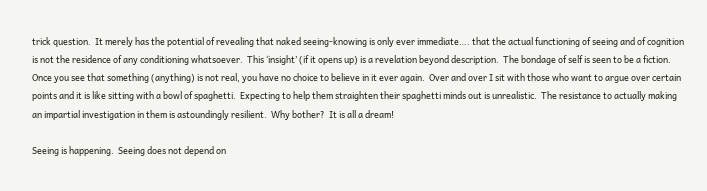trick question.  It merely has the potential of revealing that naked seeing-knowing is only ever immediate…. that the actual functioning of seeing and of cognition is not the residence of any conditioning whatsoever.  This ‘insight’ (if it opens up) is a revelation beyond description.  The bondage of self is seen to be a fiction.  Once you see that something (anything) is not real, you have no choice to believe in it ever again.  Over and over I sit with those who want to argue over certain points and it is like sitting with a bowl of spaghetti.  Expecting to help them straighten their spaghetti minds out is unrealistic.  The resistance to actually making an impartial investigation in them is astoundingly resilient.  Why bother?  It is all a dream!

Seeing is happening.  Seeing does not depend on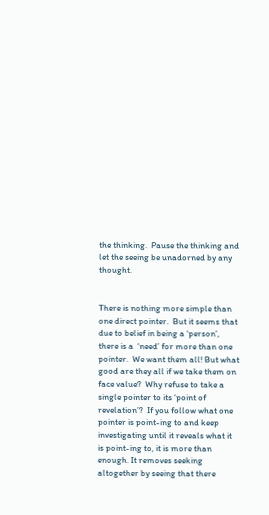the thinking.  Pause the thinking and let the seeing be unadorned by any thought.


There is nothing more simple than one direct pointer.  But it seems that due to belief in being a ‘person’, there is a  ‘need’ for more than one pointer.  We want them all! But what good are they all if we take them on face value?  Why refuse to take a single pointer to its ‘point of revelation’?  If you follow what one pointer is point-ing to and keep investigating until it reveals what it is point-ing to, it is more than enough. It removes seeking altogether by seeing that there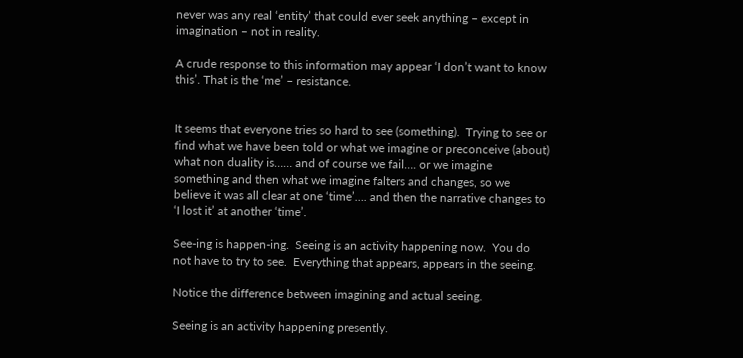never was any real ‘entity’ that could ever seek anything – except in imagination – not in reality.

A crude response to this information may appear ‘I don’t want to know this’. That is the ‘me’ – resistance.


It seems that everyone tries so hard to see (something).  Trying to see or find what we have been told or what we imagine or preconceive (about) what non duality is…… and of course we fail…. or we imagine something and then what we imagine falters and changes, so we believe it was all clear at one ‘time’…. and then the narrative changes to ‘I lost it’ at another ‘time’.

See-ing is happen-ing.  Seeing is an activity happening now.  You do not have to try to see.  Everything that appears, appears in the seeing.

Notice the difference between imagining and actual seeing.

Seeing is an activity happening presently.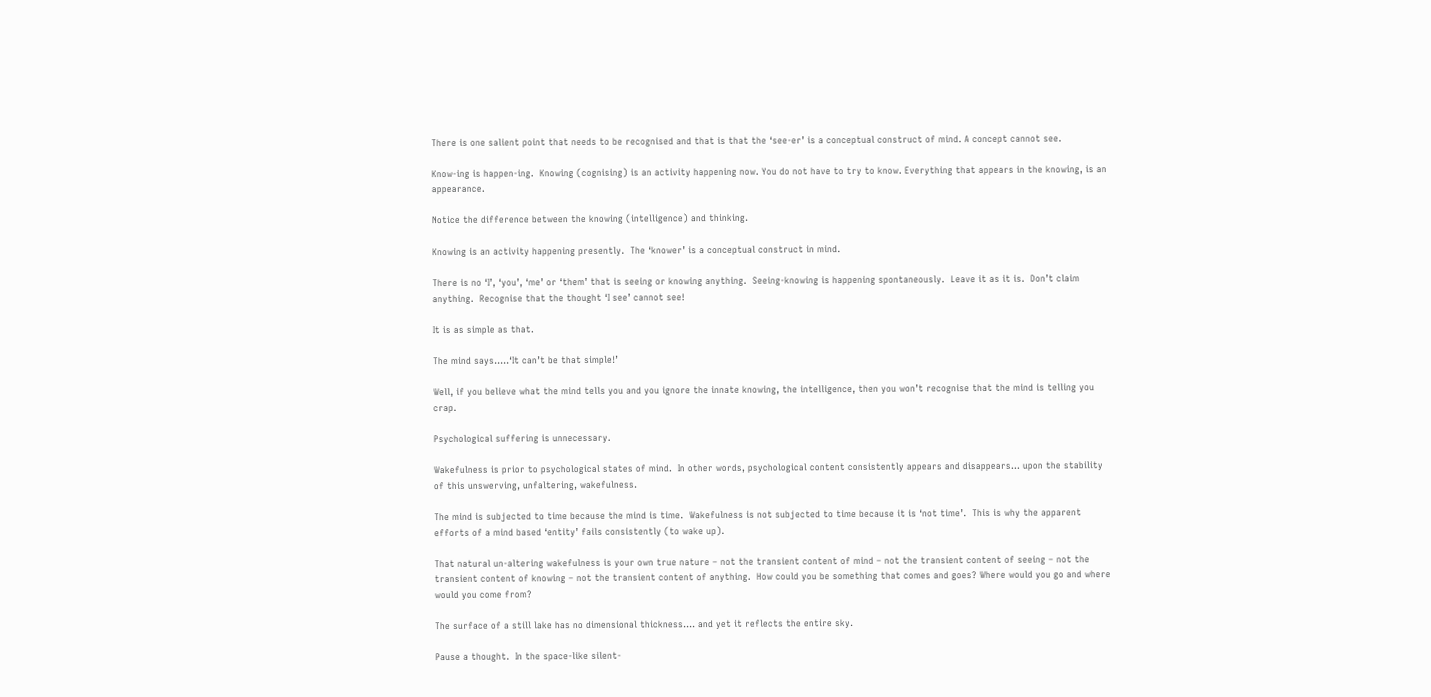There is one salient point that needs to be recognised and that is that the ‘see-er’ is a conceptual construct of mind. A concept cannot see.

Know-ing is happen-ing.  Knowing (cognising) is an activity happening now. You do not have to try to know. Everything that appears in the knowing, is an appearance.

Notice the difference between the knowing (intelligence) and thinking.

Knowing is an activity happening presently.  The ‘knower’ is a conceptual construct in mind.

There is no ‘I’, ‘you’, ‘me’ or ‘them’ that is seeing or knowing anything.  Seeing-knowing is happening spontaneously.  Leave it as it is.  Don’t claim anything.  Recognise that the thought ‘I see’ cannot see!

It is as simple as that.

The mind says…..‘It can’t be that simple!’

Well, if you believe what the mind tells you and you ignore the innate knowing, the intelligence, then you won’t recognise that the mind is telling you crap.

Psychological suffering is unnecessary.

Wakefulness is prior to psychological states of mind.  In other words, psychological content consistently appears and disappears… upon the stability of this unswerving, unfaltering, wakefulness.

The mind is subjected to time because the mind is time.  Wakefulness is not subjected to time because it is ‘not time’.  This is why the apparent efforts of a mind based ‘entity’ fails consistently (to wake up).

That natural un-altering wakefulness is your own true nature – not the transient content of mind – not the transient content of seeing – not the transient content of knowing – not the transient content of anything.  How could you be something that comes and goes? Where would you go and where would you come from?

The surface of a still lake has no dimensional thickness…. and yet it reflects the entire sky.

Pause a thought.  In the space-like silent-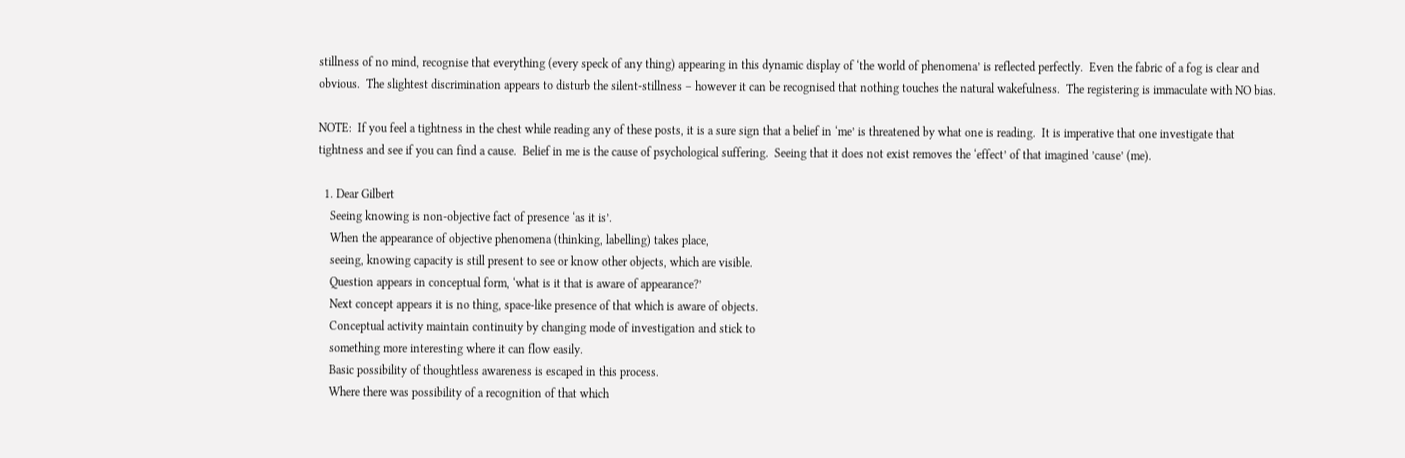stillness of no mind, recognise that everything (every speck of any thing) appearing in this dynamic display of ‘the world of phenomena’ is reflected perfectly.  Even the fabric of a fog is clear and obvious.  The slightest discrimination appears to disturb the silent-stillness – however it can be recognised that nothing touches the natural wakefulness.  The registering is immaculate with NO bias.

NOTE:  If you feel a tightness in the chest while reading any of these posts, it is a sure sign that a belief in ‘me’ is threatened by what one is reading.  It is imperative that one investigate that tightness and see if you can find a cause.  Belief in me is the cause of psychological suffering.  Seeing that it does not exist removes the ‘effect’ of that imagined ’cause’ (me).

  1. Dear Gilbert
    Seeing knowing is non-objective fact of presence ‘as it is’.
    When the appearance of objective phenomena (thinking, labelling) takes place,
    seeing, knowing capacity is still present to see or know other objects, which are visible.
    Question appears in conceptual form, ‘what is it that is aware of appearance?’
    Next concept appears it is no thing, space-like presence of that which is aware of objects.
    Conceptual activity maintain continuity by changing mode of investigation and stick to
    something more interesting where it can flow easily.
    Basic possibility of thoughtless awareness is escaped in this process.
    Where there was possibility of a recognition of that which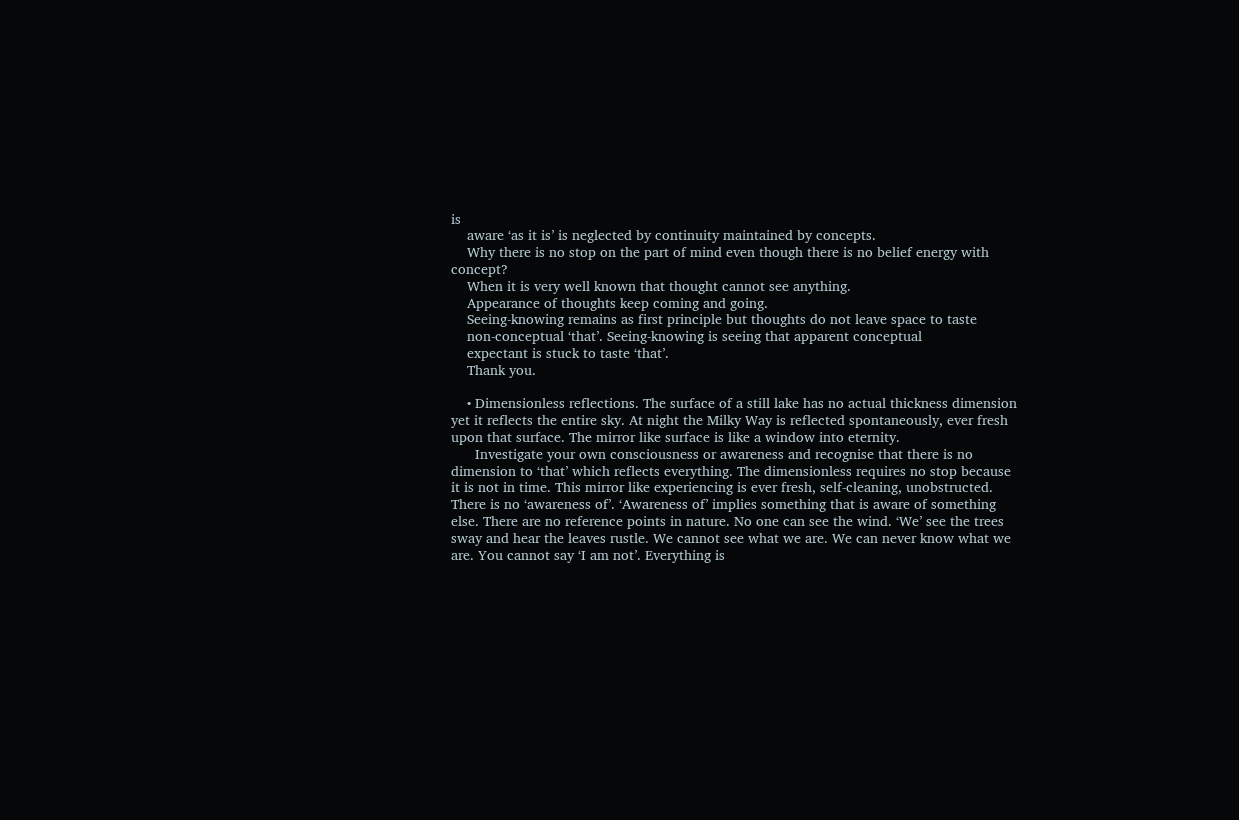is
    aware ‘as it is’ is neglected by continuity maintained by concepts.
    Why there is no stop on the part of mind even though there is no belief energy with concept?
    When it is very well known that thought cannot see anything.
    Appearance of thoughts keep coming and going.
    Seeing-knowing remains as first principle but thoughts do not leave space to taste
    non-conceptual ‘that’. Seeing-knowing is seeing that apparent conceptual
    expectant is stuck to taste ‘that’.
    Thank you.

    • Dimensionless reflections. The surface of a still lake has no actual thickness dimension yet it reflects the entire sky. At night the Milky Way is reflected spontaneously, ever fresh upon that surface. The mirror like surface is like a window into eternity.
      Investigate your own consciousness or awareness and recognise that there is no dimension to ‘that’ which reflects everything. The dimensionless requires no stop because it is not in time. This mirror like experiencing is ever fresh, self-cleaning, unobstructed. There is no ‘awareness of’. ‘Awareness of’ implies something that is aware of something else. There are no reference points in nature. No one can see the wind. ‘We’ see the trees sway and hear the leaves rustle. We cannot see what we are. We can never know what we are. You cannot say ‘I am not’. Everything is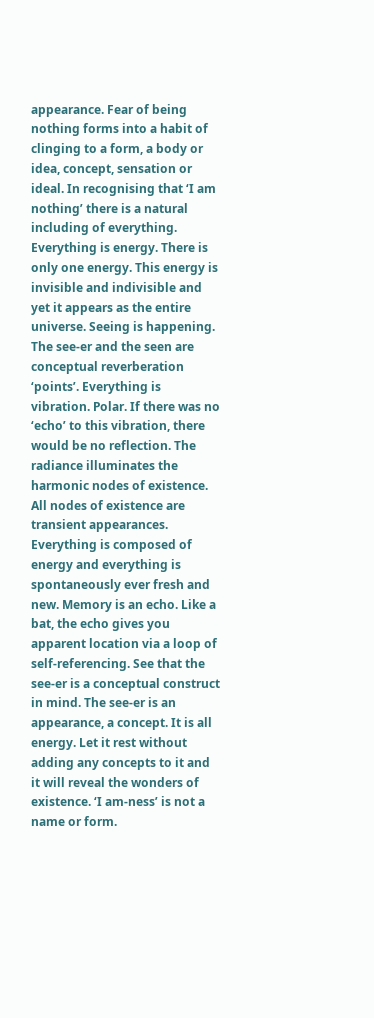appearance. Fear of being nothing forms into a habit of clinging to a form, a body or idea, concept, sensation or ideal. In recognising that ‘I am nothing’ there is a natural including of everything. Everything is energy. There is only one energy. This energy is invisible and indivisible and yet it appears as the entire universe. Seeing is happening. The see-er and the seen are conceptual reverberation ‘points’. Everything is vibration. Polar. If there was no ‘echo’ to this vibration, there would be no reflection. The radiance illuminates the harmonic nodes of existence. All nodes of existence are transient appearances. Everything is composed of energy and everything is spontaneously ever fresh and new. Memory is an echo. Like a bat, the echo gives you apparent location via a loop of self-referencing. See that the see-er is a conceptual construct in mind. The see-er is an appearance, a concept. It is all energy. Let it rest without adding any concepts to it and it will reveal the wonders of existence. ‘I am-ness’ is not a name or form.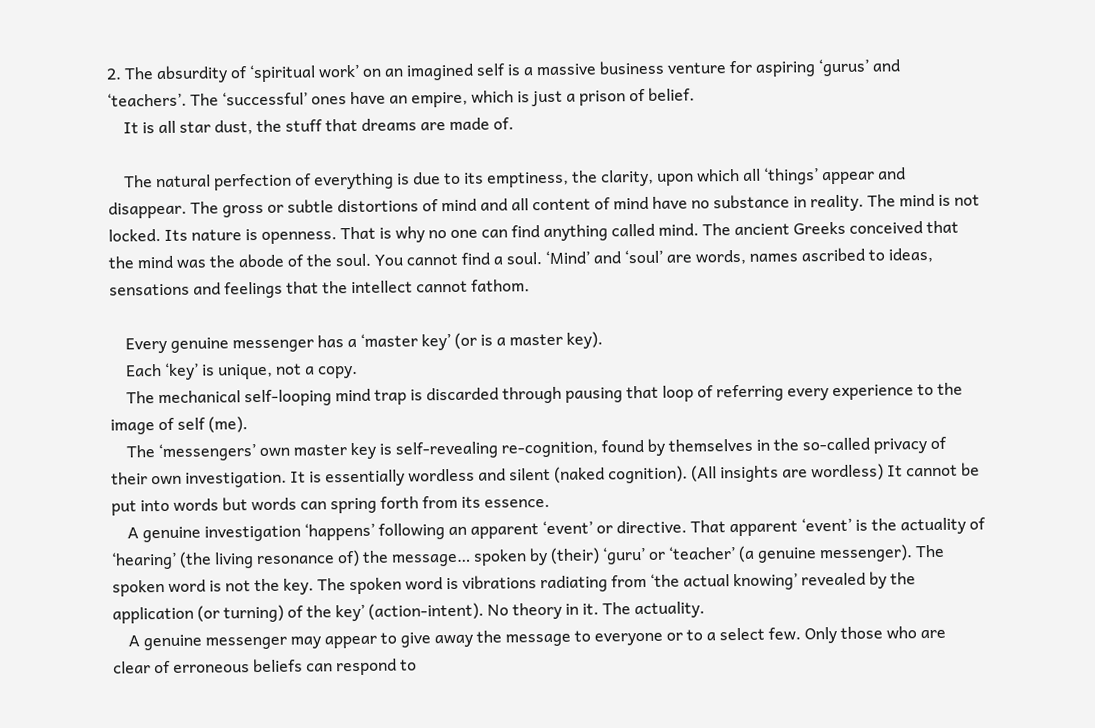2. The absurdity of ‘spiritual work’ on an imagined self is a massive business venture for aspiring ‘gurus’ and ‘teachers’. The ‘successful’ ones have an empire, which is just a prison of belief.
    It is all star dust, the stuff that dreams are made of.

    The natural perfection of everything is due to its emptiness, the clarity, upon which all ‘things’ appear and disappear. The gross or subtle distortions of mind and all content of mind have no substance in reality. The mind is not locked. Its nature is openness. That is why no one can find anything called mind. The ancient Greeks conceived that the mind was the abode of the soul. You cannot find a soul. ‘Mind’ and ‘soul’ are words, names ascribed to ideas, sensations and feelings that the intellect cannot fathom.

    Every genuine messenger has a ‘master key’ (or is a master key).
    Each ‘key’ is unique, not a copy.
    The mechanical self-looping mind trap is discarded through pausing that loop of referring every experience to the image of self (me).
    The ‘messengers’ own master key is self-revealing re-cognition, found by themselves in the so-called privacy of their own investigation. It is essentially wordless and silent (naked cognition). (All insights are wordless) It cannot be put into words but words can spring forth from its essence.
    A genuine investigation ‘happens’ following an apparent ‘event’ or directive. That apparent ‘event’ is the actuality of ‘hearing’ (the living resonance of) the message… spoken by (their) ‘guru’ or ‘teacher’ (a genuine messenger). The spoken word is not the key. The spoken word is vibrations radiating from ‘the actual knowing’ revealed by the application (or turning) of the key’ (action-intent). No theory in it. The actuality.
    A genuine messenger may appear to give away the message to everyone or to a select few. Only those who are clear of erroneous beliefs can respond to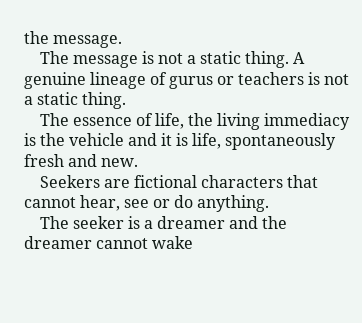the message.
    The message is not a static thing. A genuine lineage of gurus or teachers is not a static thing.
    The essence of life, the living immediacy is the vehicle and it is life, spontaneously fresh and new.
    Seekers are fictional characters that cannot hear, see or do anything.
    The seeker is a dreamer and the dreamer cannot wake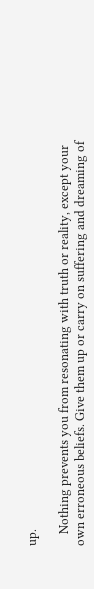up.

    Nothing prevents you from resonating with truth or reality, except your own erroneous beliefs. Give them up or carry on suffering and dreaming of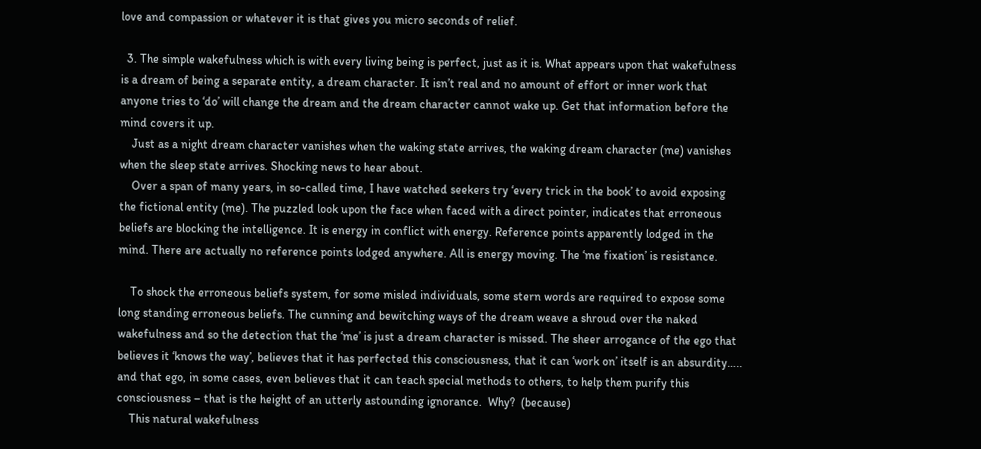love and compassion or whatever it is that gives you micro seconds of relief.

  3. The simple wakefulness which is with every living being is perfect, just as it is. What appears upon that wakefulness is a dream of being a separate entity, a dream character. It isn’t real and no amount of effort or inner work that anyone tries to ‘do’ will change the dream and the dream character cannot wake up. Get that information before the mind covers it up.
    Just as a night dream character vanishes when the waking state arrives, the waking dream character (me) vanishes when the sleep state arrives. Shocking news to hear about.
    Over a span of many years, in so-called time, I have watched seekers try ‘every trick in the book’ to avoid exposing the fictional entity (me). The puzzled look upon the face when faced with a direct pointer, indicates that erroneous beliefs are blocking the intelligence. It is energy in conflict with energy. Reference points apparently lodged in the mind. There are actually no reference points lodged anywhere. All is energy moving. The ‘me fixation’ is resistance.

    To shock the erroneous beliefs system, for some misled individuals, some stern words are required to expose some long standing erroneous beliefs. The cunning and bewitching ways of the dream weave a shroud over the naked wakefulness and so the detection that the ‘me’ is just a dream character is missed. The sheer arrogance of the ego that believes it ‘knows the way’, believes that it has perfected this consciousness, that it can ‘work on’ itself is an absurdity….. and that ego, in some cases, even believes that it can teach special methods to others, to help them purify this consciousness – that is the height of an utterly astounding ignorance.  Why?  (because)
    This natural wakefulness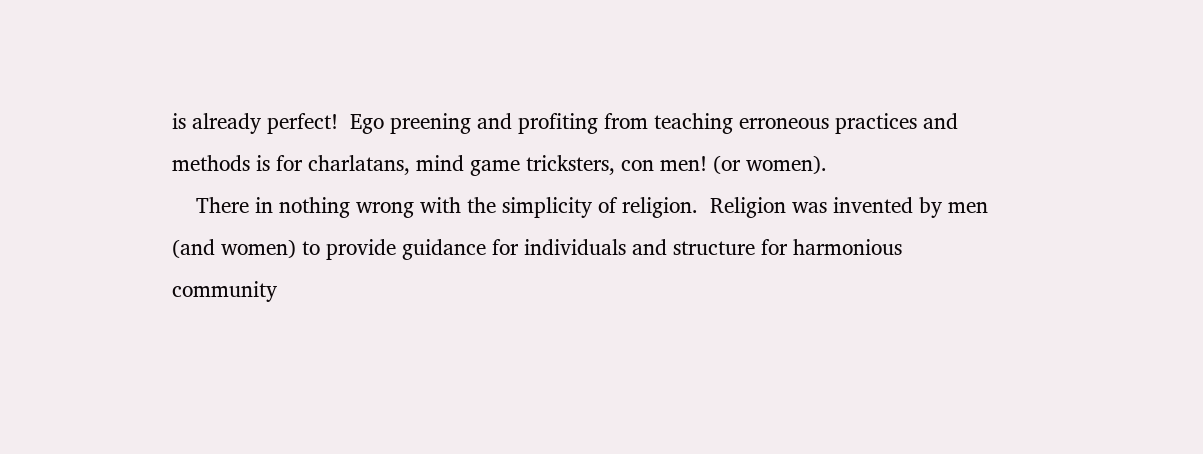is already perfect!  Ego preening and profiting from teaching erroneous practices and methods is for charlatans, mind game tricksters, con men! (or women).
    There in nothing wrong with the simplicity of religion.  Religion was invented by men (and women) to provide guidance for individuals and structure for harmonious community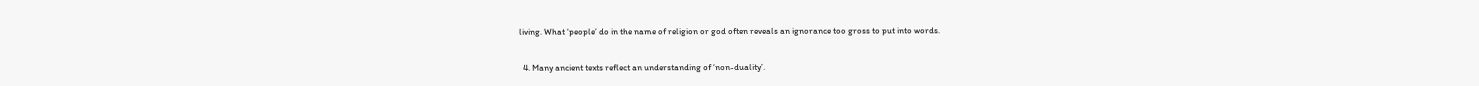living. What ‘people’ do in the name of religion or god often reveals an ignorance too gross to put into words.

  4. Many ancient texts reflect an understanding of ‘non-duality’.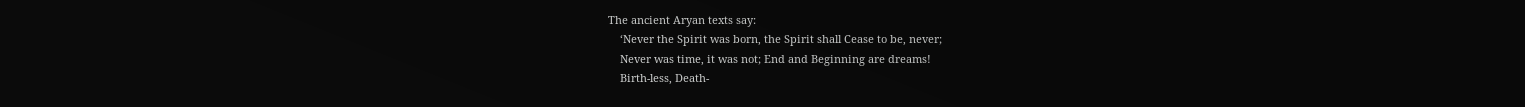The ancient Aryan texts say:
    ‘Never the Spirit was born, the Spirit shall Cease to be, never;
    Never was time, it was not; End and Beginning are dreams!
    Birth-less, Death-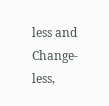less and Change-less,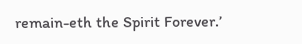remain-eth the Spirit Forever.’